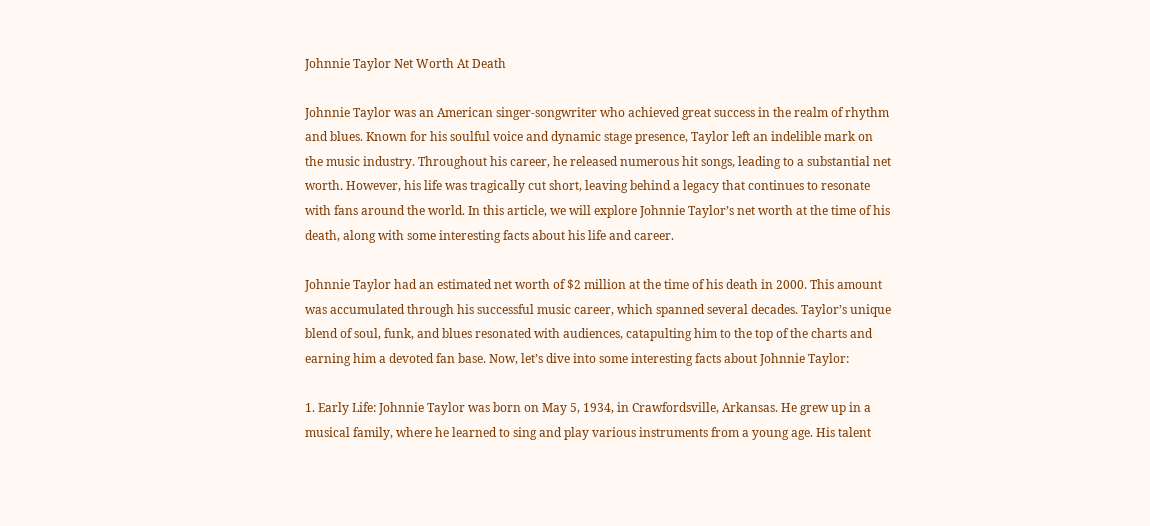Johnnie Taylor Net Worth At Death

Johnnie Taylor was an American singer-songwriter who achieved great success in the realm of rhythm and blues. Known for his soulful voice and dynamic stage presence, Taylor left an indelible mark on the music industry. Throughout his career, he released numerous hit songs, leading to a substantial net worth. However, his life was tragically cut short, leaving behind a legacy that continues to resonate with fans around the world. In this article, we will explore Johnnie Taylor’s net worth at the time of his death, along with some interesting facts about his life and career.

Johnnie Taylor had an estimated net worth of $2 million at the time of his death in 2000. This amount was accumulated through his successful music career, which spanned several decades. Taylor’s unique blend of soul, funk, and blues resonated with audiences, catapulting him to the top of the charts and earning him a devoted fan base. Now, let’s dive into some interesting facts about Johnnie Taylor:

1. Early Life: Johnnie Taylor was born on May 5, 1934, in Crawfordsville, Arkansas. He grew up in a musical family, where he learned to sing and play various instruments from a young age. His talent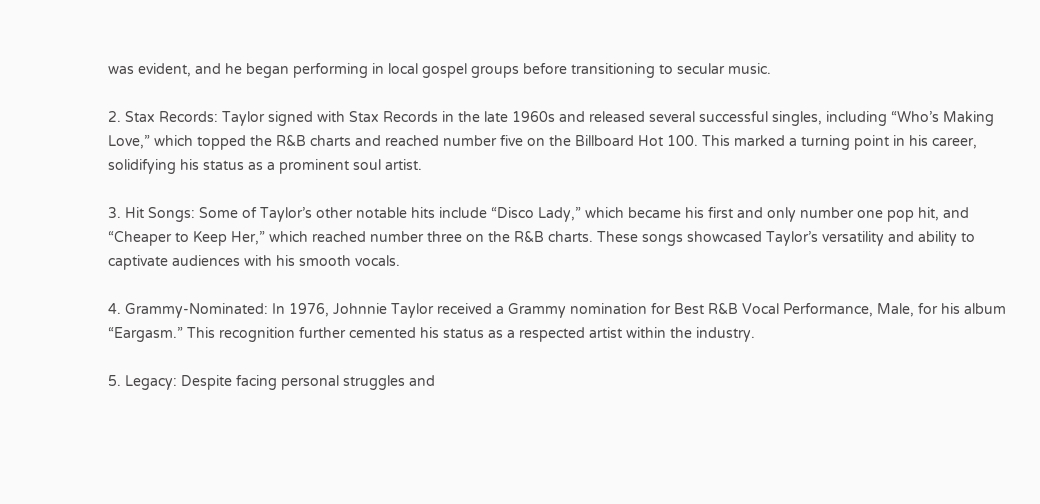was evident, and he began performing in local gospel groups before transitioning to secular music.

2. Stax Records: Taylor signed with Stax Records in the late 1960s and released several successful singles, including “Who’s Making Love,” which topped the R&B charts and reached number five on the Billboard Hot 100. This marked a turning point in his career, solidifying his status as a prominent soul artist.

3. Hit Songs: Some of Taylor’s other notable hits include “Disco Lady,” which became his first and only number one pop hit, and “Cheaper to Keep Her,” which reached number three on the R&B charts. These songs showcased Taylor’s versatility and ability to captivate audiences with his smooth vocals.

4. Grammy-Nominated: In 1976, Johnnie Taylor received a Grammy nomination for Best R&B Vocal Performance, Male, for his album “Eargasm.” This recognition further cemented his status as a respected artist within the industry.

5. Legacy: Despite facing personal struggles and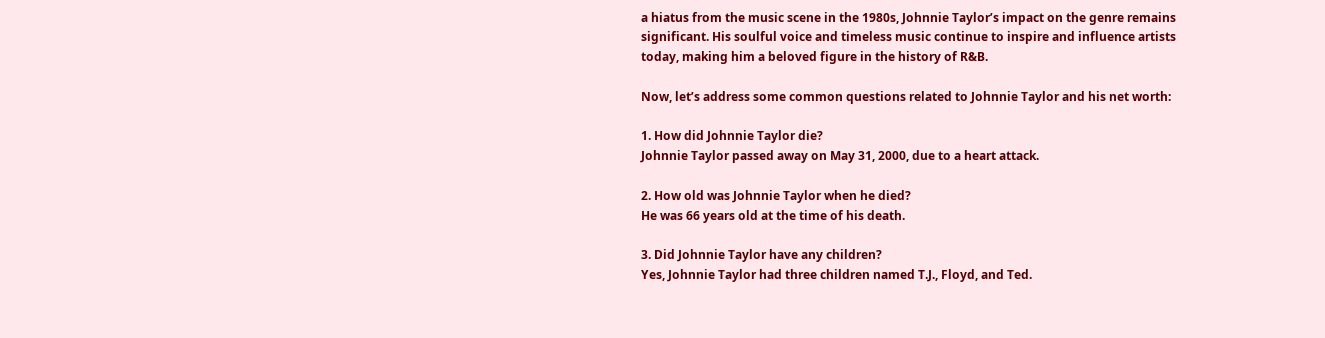a hiatus from the music scene in the 1980s, Johnnie Taylor’s impact on the genre remains significant. His soulful voice and timeless music continue to inspire and influence artists today, making him a beloved figure in the history of R&B.

Now, let’s address some common questions related to Johnnie Taylor and his net worth:

1. How did Johnnie Taylor die?
Johnnie Taylor passed away on May 31, 2000, due to a heart attack.

2. How old was Johnnie Taylor when he died?
He was 66 years old at the time of his death.

3. Did Johnnie Taylor have any children?
Yes, Johnnie Taylor had three children named T.J., Floyd, and Ted.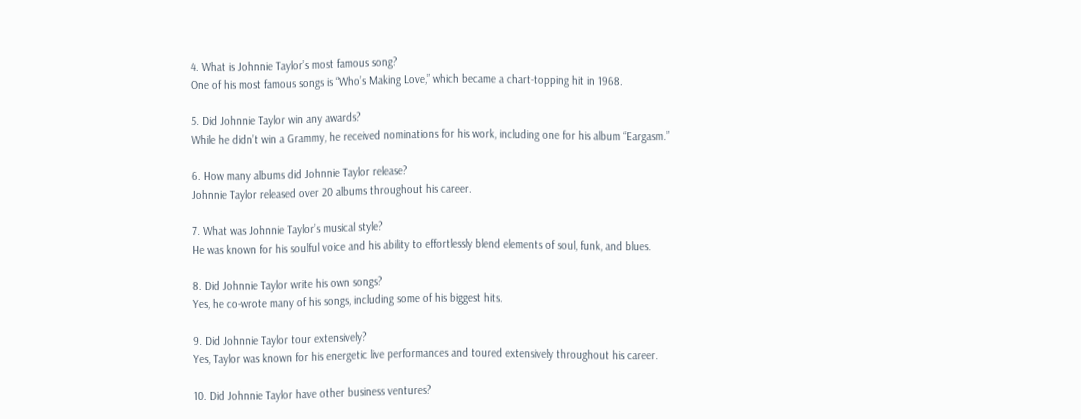4. What is Johnnie Taylor’s most famous song?
One of his most famous songs is “Who’s Making Love,” which became a chart-topping hit in 1968.

5. Did Johnnie Taylor win any awards?
While he didn’t win a Grammy, he received nominations for his work, including one for his album “Eargasm.”

6. How many albums did Johnnie Taylor release?
Johnnie Taylor released over 20 albums throughout his career.

7. What was Johnnie Taylor’s musical style?
He was known for his soulful voice and his ability to effortlessly blend elements of soul, funk, and blues.

8. Did Johnnie Taylor write his own songs?
Yes, he co-wrote many of his songs, including some of his biggest hits.

9. Did Johnnie Taylor tour extensively?
Yes, Taylor was known for his energetic live performances and toured extensively throughout his career.

10. Did Johnnie Taylor have other business ventures?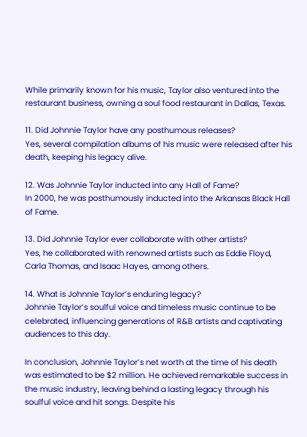While primarily known for his music, Taylor also ventured into the restaurant business, owning a soul food restaurant in Dallas, Texas.

11. Did Johnnie Taylor have any posthumous releases?
Yes, several compilation albums of his music were released after his death, keeping his legacy alive.

12. Was Johnnie Taylor inducted into any Hall of Fame?
In 2000, he was posthumously inducted into the Arkansas Black Hall of Fame.

13. Did Johnnie Taylor ever collaborate with other artists?
Yes, he collaborated with renowned artists such as Eddie Floyd, Carla Thomas, and Isaac Hayes, among others.

14. What is Johnnie Taylor’s enduring legacy?
Johnnie Taylor’s soulful voice and timeless music continue to be celebrated, influencing generations of R&B artists and captivating audiences to this day.

In conclusion, Johnnie Taylor’s net worth at the time of his death was estimated to be $2 million. He achieved remarkable success in the music industry, leaving behind a lasting legacy through his soulful voice and hit songs. Despite his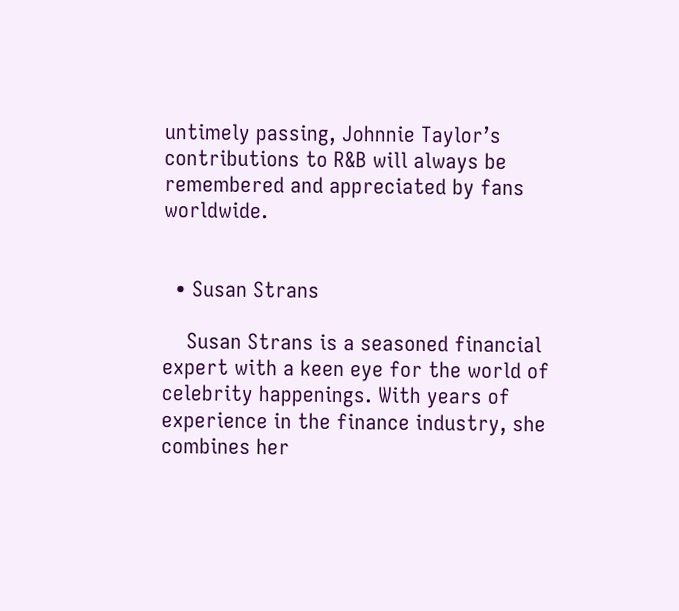untimely passing, Johnnie Taylor’s contributions to R&B will always be remembered and appreciated by fans worldwide.


  • Susan Strans

    Susan Strans is a seasoned financial expert with a keen eye for the world of celebrity happenings. With years of experience in the finance industry, she combines her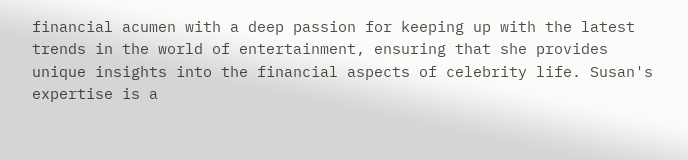financial acumen with a deep passion for keeping up with the latest trends in the world of entertainment, ensuring that she provides unique insights into the financial aspects of celebrity life. Susan's expertise is a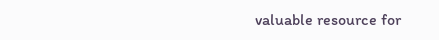valuable resource for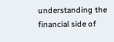understanding the financial side of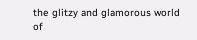the glitzy and glamorous world of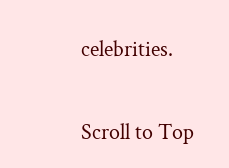celebrities.

Scroll to Top